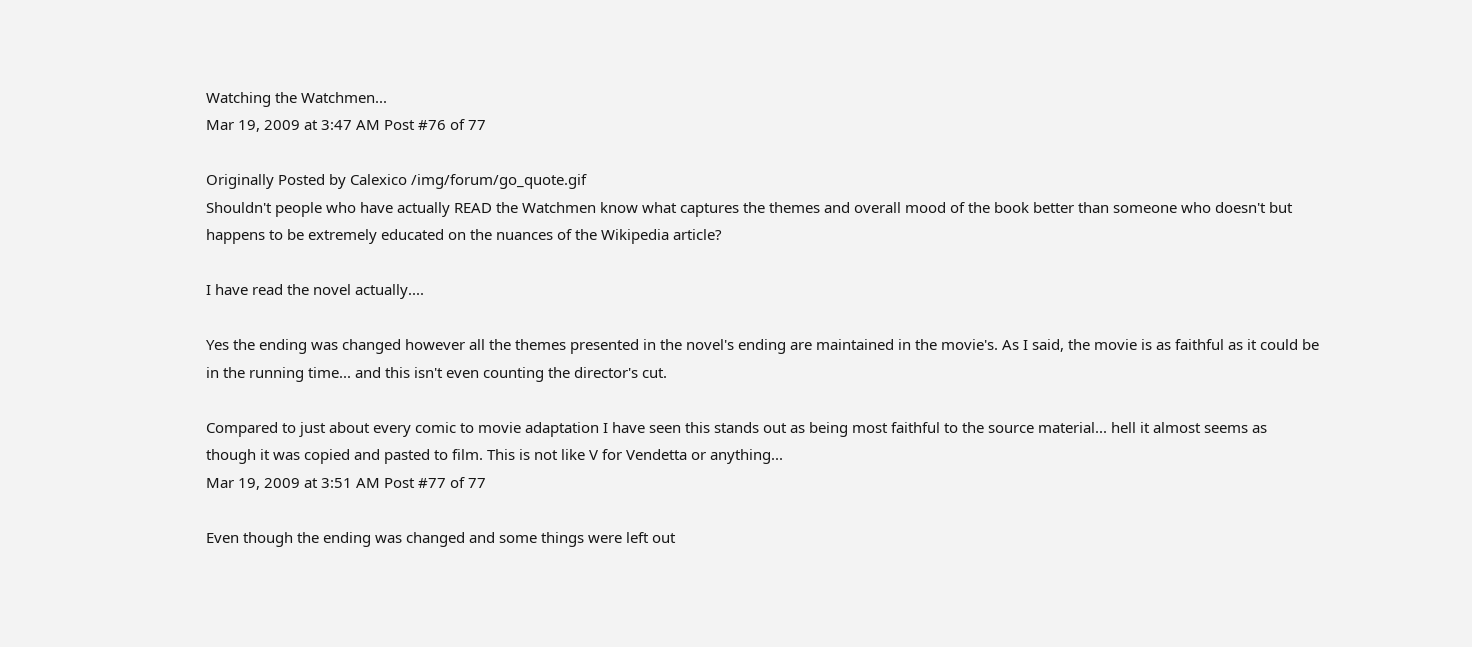Watching the Watchmen...
Mar 19, 2009 at 3:47 AM Post #76 of 77

Originally Posted by Calexico /img/forum/go_quote.gif
Shouldn't people who have actually READ the Watchmen know what captures the themes and overall mood of the book better than someone who doesn't but happens to be extremely educated on the nuances of the Wikipedia article?

I have read the novel actually....

Yes the ending was changed however all the themes presented in the novel's ending are maintained in the movie's. As I said, the movie is as faithful as it could be in the running time... and this isn't even counting the director's cut.

Compared to just about every comic to movie adaptation I have seen this stands out as being most faithful to the source material... hell it almost seems as though it was copied and pasted to film. This is not like V for Vendetta or anything...
Mar 19, 2009 at 3:51 AM Post #77 of 77

Even though the ending was changed and some things were left out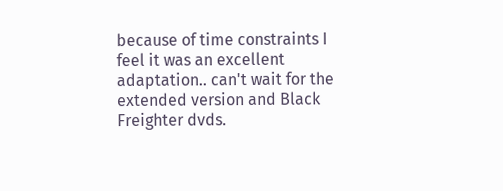because of time constraints I feel it was an excellent adaptation.. can't wait for the extended version and Black Freighter dvds.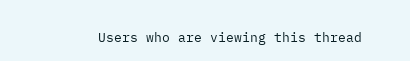Users who are viewing this thread